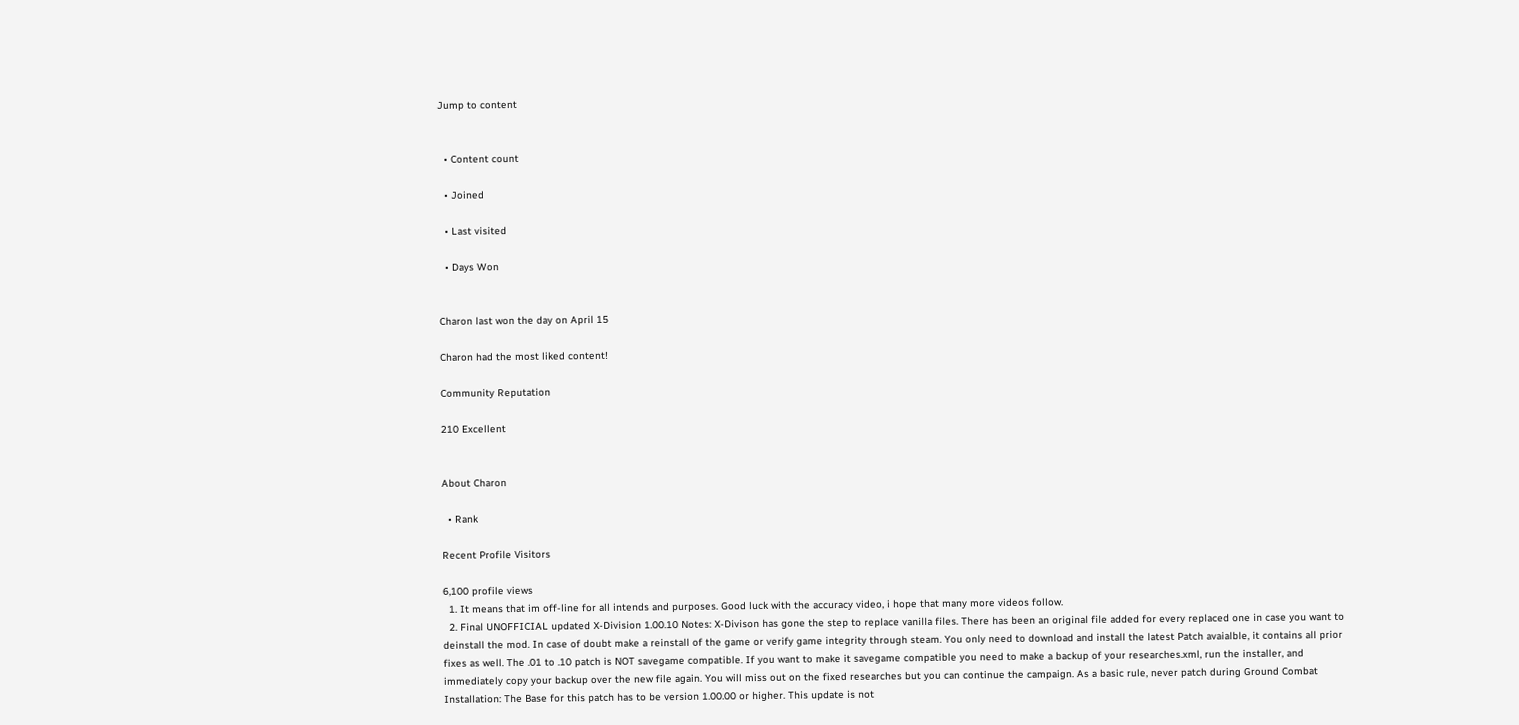Jump to content


  • Content count

  • Joined

  • Last visited

  • Days Won


Charon last won the day on April 15

Charon had the most liked content!

Community Reputation

210 Excellent


About Charon

  • Rank

Recent Profile Visitors

6,100 profile views
  1. It means that im off-line for all intends and purposes. Good luck with the accuracy video, i hope that many more videos follow.
  2. Final UNOFFICIAL updated X-Division 1.00.10 Notes: X-Divison has gone the step to replace vanilla files. There has been an original file added for every replaced one in case you want to deinstall the mod. In case of doubt make a reinstall of the game or verify game integrity through steam. You only need to download and install the latest Patch avaialble, it contains all prior fixes as well. The .01 to .10 patch is NOT savegame compatible. If you want to make it savegame compatible you need to make a backup of your researches.xml, run the installer, and immediately copy your backup over the new file again. You will miss out on the fixed researches but you can continue the campaign. As a basic rule, never patch during Ground Combat Installation: The Base for this patch has to be version 1.00.00 or higher. This update is not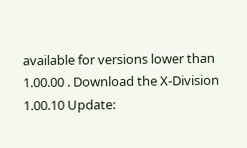available for versions lower than 1.00.00 . Download the X-Division 1.00.10 Update: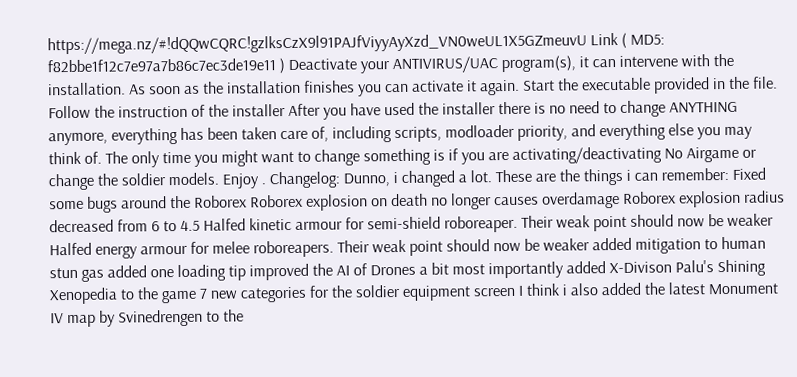https://mega.nz/#!dQQwCQRC!gzlksCzX9l91PAJfViyyAyXzd_VN0weUL1X5GZmeuvU Link ( MD5: f82bbe1f12c7e97a7b86c7ec3de19e11 ) Deactivate your ANTIVIRUS/UAC program(s), it can intervene with the installation. As soon as the installation finishes you can activate it again. Start the executable provided in the file. Follow the instruction of the installer After you have used the installer there is no need to change ANYTHING anymore, everything has been taken care of, including scripts, modloader priority, and everything else you may think of. The only time you might want to change something is if you are activating/deactivating No Airgame or change the soldier models. Enjoy . Changelog: Dunno, i changed a lot. These are the things i can remember: Fixed some bugs around the Roborex Roborex explosion on death no longer causes overdamage Roborex explosion radius decreased from 6 to 4.5 Halfed kinetic armour for semi-shield roboreaper. Their weak point should now be weaker Halfed energy armour for melee roboreapers. Their weak point should now be weaker added mitigation to human stun gas added one loading tip improved the AI of Drones a bit most importantly added X-Divison Palu's Shining Xenopedia to the game 7 new categories for the soldier equipment screen I think i also added the latest Monument IV map by Svinedrengen to the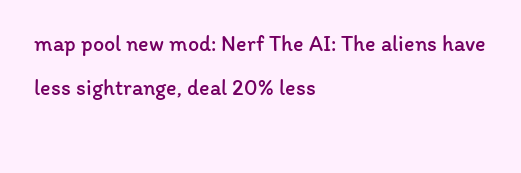map pool new mod: Nerf The AI: The aliens have less sightrange, deal 20% less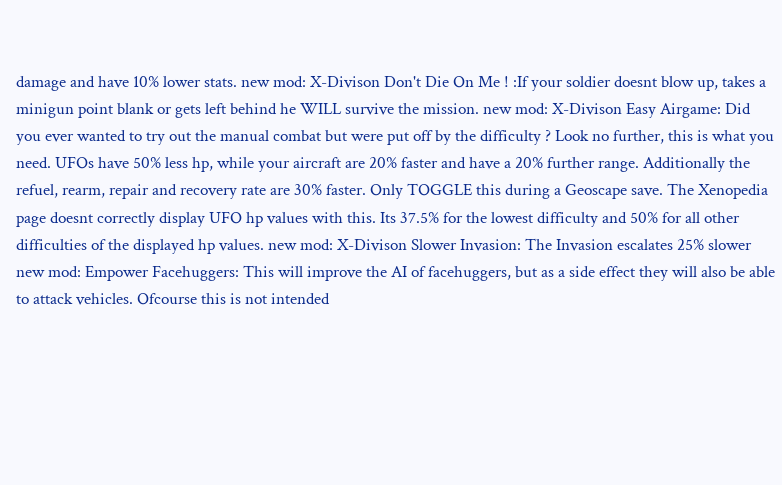damage and have 10% lower stats. new mod: X-Divison Don't Die On Me ! :If your soldier doesnt blow up, takes a minigun point blank or gets left behind he WILL survive the mission. new mod: X-Divison Easy Airgame: Did you ever wanted to try out the manual combat but were put off by the difficulty ? Look no further, this is what you need. UFOs have 50% less hp, while your aircraft are 20% faster and have a 20% further range. Additionally the refuel, rearm, repair and recovery rate are 30% faster. Only TOGGLE this during a Geoscape save. The Xenopedia page doesnt correctly display UFO hp values with this. Its 37.5% for the lowest difficulty and 50% for all other difficulties of the displayed hp values. new mod: X-Divison Slower Invasion: The Invasion escalates 25% slower new mod: Empower Facehuggers: This will improve the AI of facehuggers, but as a side effect they will also be able to attack vehicles. Ofcourse this is not intended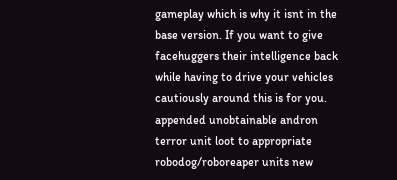gameplay which is why it isnt in the base version. If you want to give facehuggers their intelligence back while having to drive your vehicles cautiously around this is for you. appended unobtainable andron terror unit loot to appropriate robodog/roboreaper units new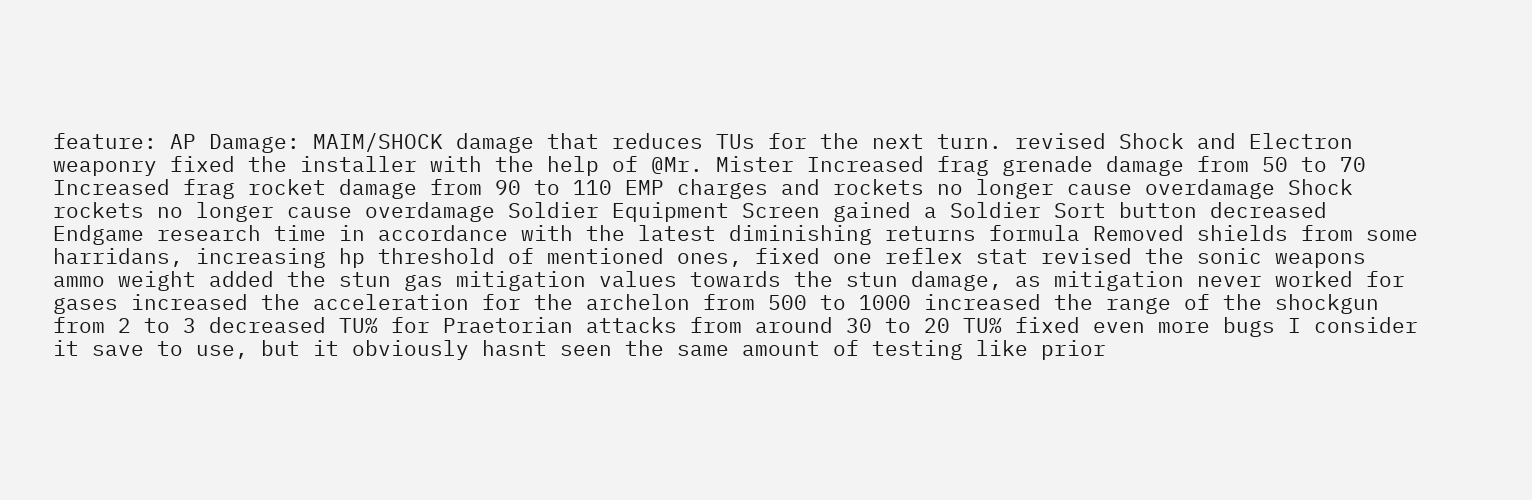feature: AP Damage: MAIM/SHOCK damage that reduces TUs for the next turn. revised Shock and Electron weaponry fixed the installer with the help of @Mr. Mister Increased frag grenade damage from 50 to 70 Increased frag rocket damage from 90 to 110 EMP charges and rockets no longer cause overdamage Shock rockets no longer cause overdamage Soldier Equipment Screen gained a Soldier Sort button decreased Endgame research time in accordance with the latest diminishing returns formula Removed shields from some harridans, increasing hp threshold of mentioned ones, fixed one reflex stat revised the sonic weapons ammo weight added the stun gas mitigation values towards the stun damage, as mitigation never worked for gases increased the acceleration for the archelon from 500 to 1000 increased the range of the shockgun from 2 to 3 decreased TU% for Praetorian attacks from around 30 to 20 TU% fixed even more bugs I consider it save to use, but it obviously hasnt seen the same amount of testing like prior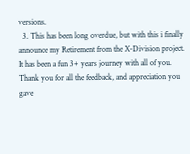versions.
  3. This has been long overdue, but with this i finally announce my Retirement from the X-Division project. It has been a fun 3+ years journey with all of you. Thank you for all the feedback, and appreciation you gave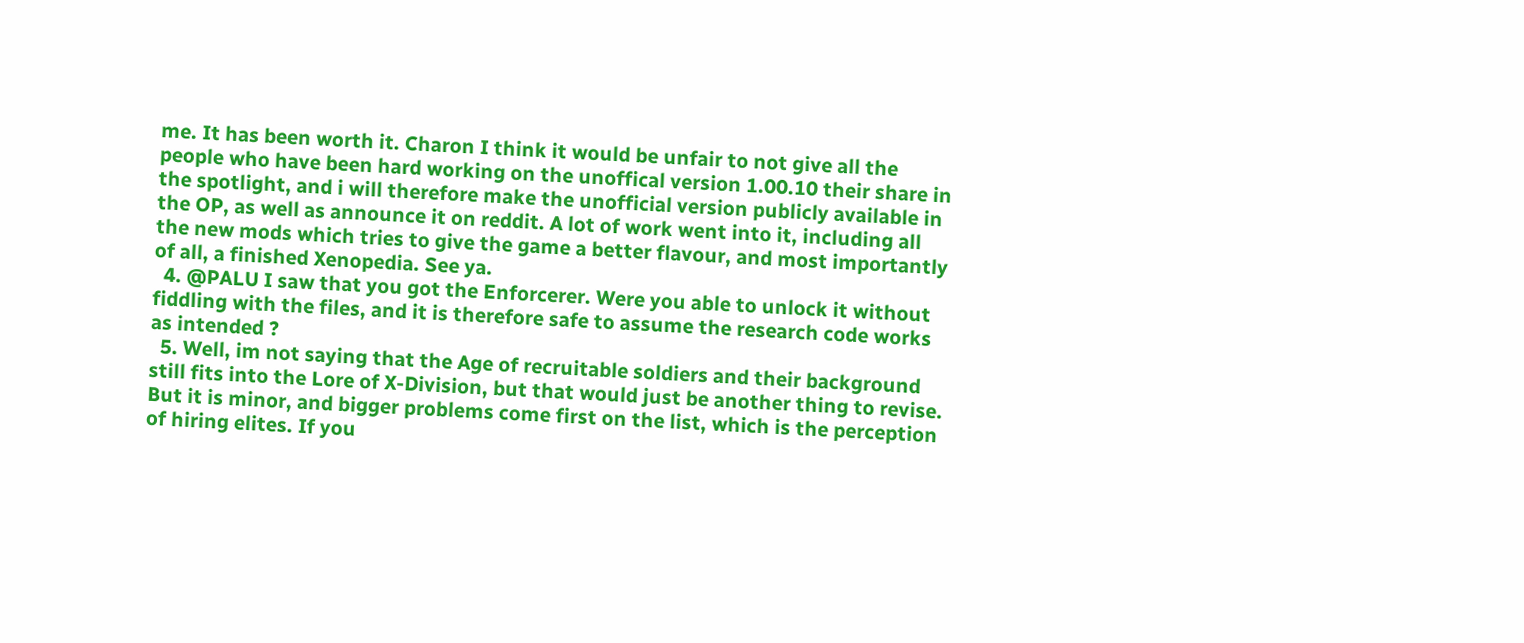me. It has been worth it. Charon I think it would be unfair to not give all the people who have been hard working on the unoffical version 1.00.10 their share in the spotlight, and i will therefore make the unofficial version publicly available in the OP, as well as announce it on reddit. A lot of work went into it, including all the new mods which tries to give the game a better flavour, and most importantly of all, a finished Xenopedia. See ya.
  4. @PALU I saw that you got the Enforcerer. Were you able to unlock it without fiddling with the files, and it is therefore safe to assume the research code works as intended ?
  5. Well, im not saying that the Age of recruitable soldiers and their background still fits into the Lore of X-Division, but that would just be another thing to revise. But it is minor, and bigger problems come first on the list, which is the perception of hiring elites. If you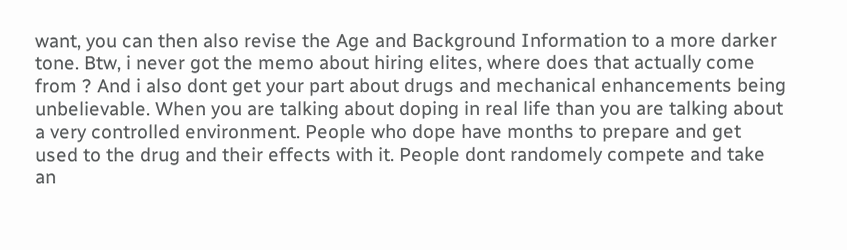want, you can then also revise the Age and Background Information to a more darker tone. Btw, i never got the memo about hiring elites, where does that actually come from ? And i also dont get your part about drugs and mechanical enhancements being unbelievable. When you are talking about doping in real life than you are talking about a very controlled environment. People who dope have months to prepare and get used to the drug and their effects with it. People dont randomely compete and take an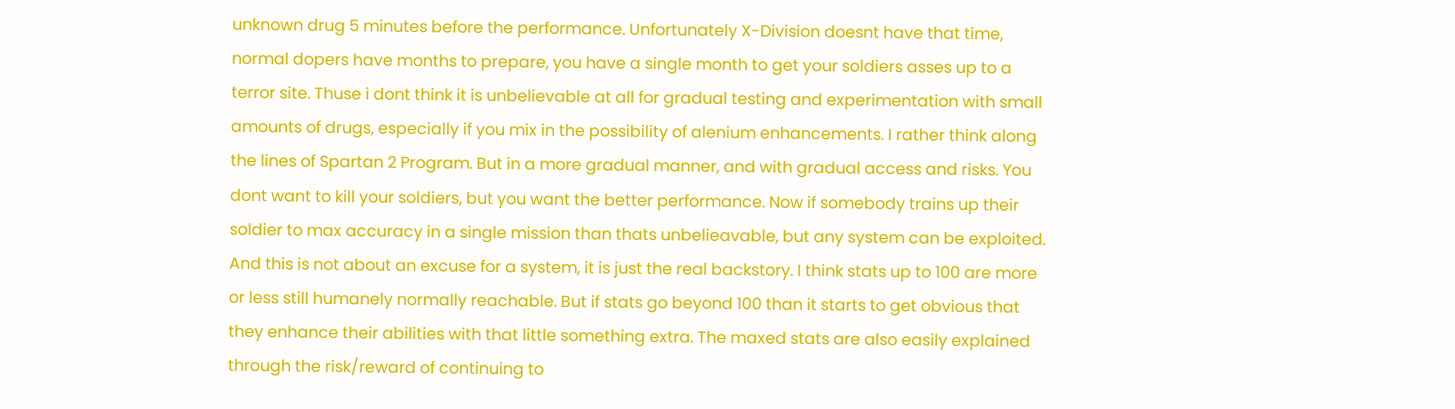unknown drug 5 minutes before the performance. Unfortunately X-Division doesnt have that time, normal dopers have months to prepare, you have a single month to get your soldiers asses up to a terror site. Thuse i dont think it is unbelievable at all for gradual testing and experimentation with small amounts of drugs, especially if you mix in the possibility of alenium enhancements. I rather think along the lines of Spartan 2 Program. But in a more gradual manner, and with gradual access and risks. You dont want to kill your soldiers, but you want the better performance. Now if somebody trains up their soldier to max accuracy in a single mission than thats unbelieavable, but any system can be exploited. And this is not about an excuse for a system, it is just the real backstory. I think stats up to 100 are more or less still humanely normally reachable. But if stats go beyond 100 than it starts to get obvious that they enhance their abilities with that little something extra. The maxed stats are also easily explained through the risk/reward of continuing to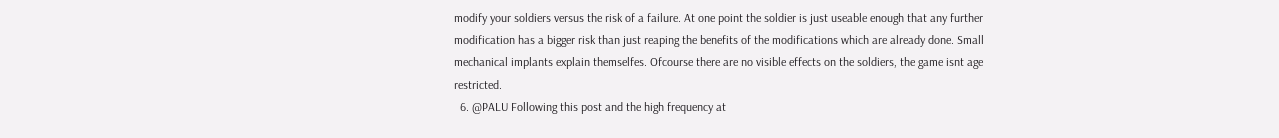modify your soldiers versus the risk of a failure. At one point the soldier is just useable enough that any further modification has a bigger risk than just reaping the benefits of the modifications which are already done. Small mechanical implants explain themselfes. Ofcourse there are no visible effects on the soldiers, the game isnt age restricted.
  6. @PALU Following this post and the high frequency at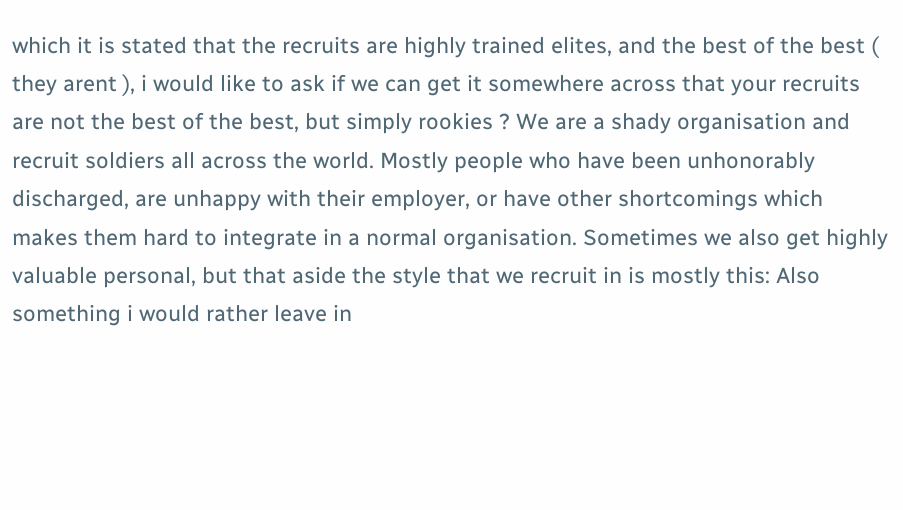which it is stated that the recruits are highly trained elites, and the best of the best ( they arent ), i would like to ask if we can get it somewhere across that your recruits are not the best of the best, but simply rookies ? We are a shady organisation and recruit soldiers all across the world. Mostly people who have been unhonorably discharged, are unhappy with their employer, or have other shortcomings which makes them hard to integrate in a normal organisation. Sometimes we also get highly valuable personal, but that aside the style that we recruit in is mostly this: Also something i would rather leave in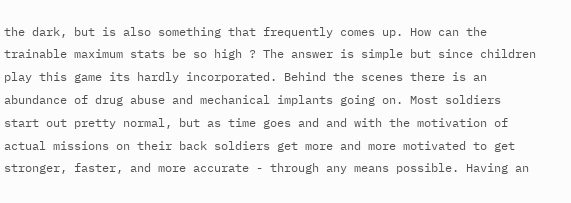the dark, but is also something that frequently comes up. How can the trainable maximum stats be so high ? The answer is simple but since children play this game its hardly incorporated. Behind the scenes there is an abundance of drug abuse and mechanical implants going on. Most soldiers start out pretty normal, but as time goes and and with the motivation of actual missions on their back soldiers get more and more motivated to get stronger, faster, and more accurate - through any means possible. Having an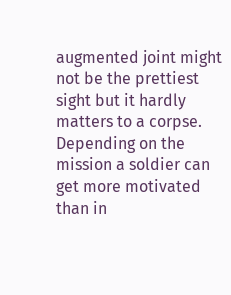augmented joint might not be the prettiest sight but it hardly matters to a corpse. Depending on the mission a soldier can get more motivated than in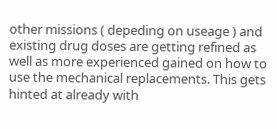other missions ( depeding on useage ) and existing drug doses are getting refined as well as more experienced gained on how to use the mechanical replacements. This gets hinted at already with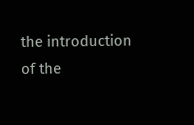the introduction of the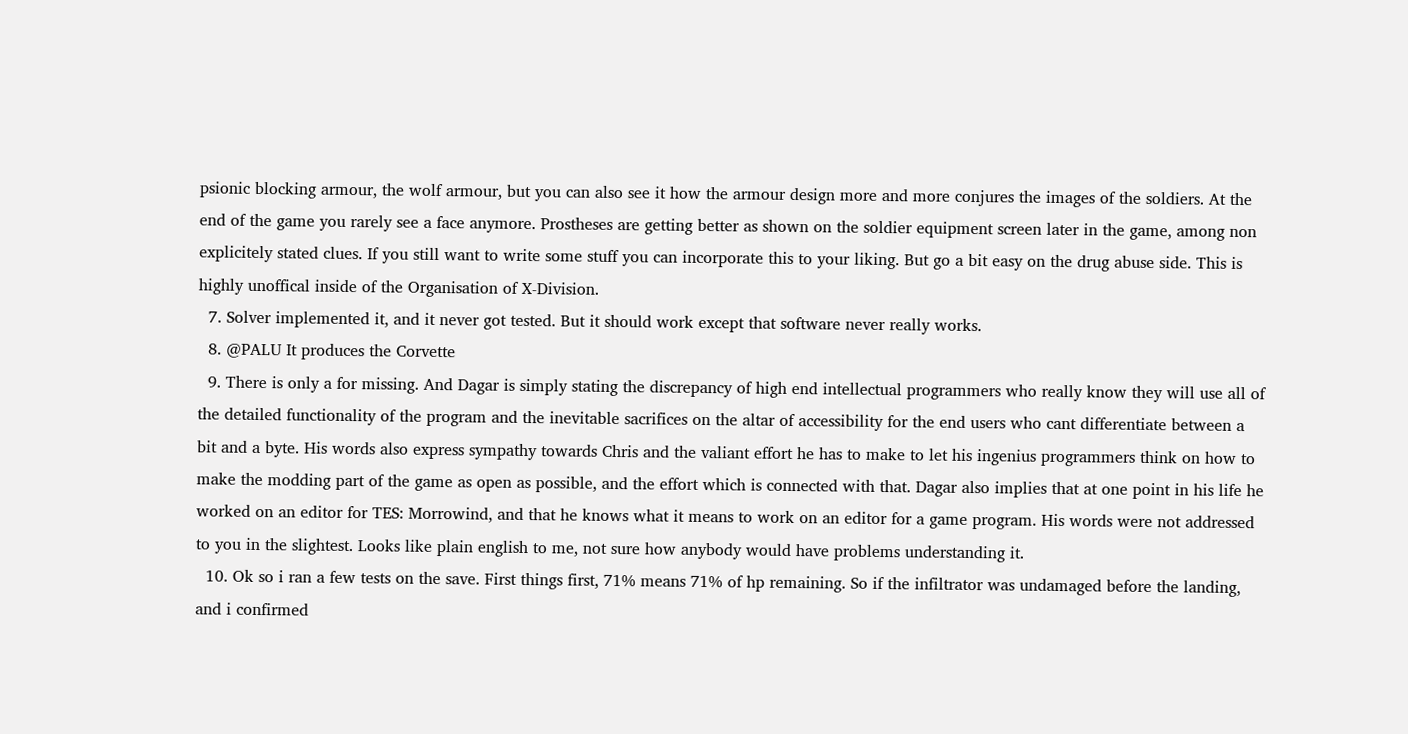psionic blocking armour, the wolf armour, but you can also see it how the armour design more and more conjures the images of the soldiers. At the end of the game you rarely see a face anymore. Prostheses are getting better as shown on the soldier equipment screen later in the game, among non explicitely stated clues. If you still want to write some stuff you can incorporate this to your liking. But go a bit easy on the drug abuse side. This is highly unoffical inside of the Organisation of X-Division.
  7. Solver implemented it, and it never got tested. But it should work except that software never really works.
  8. @PALU It produces the Corvette
  9. There is only a for missing. And Dagar is simply stating the discrepancy of high end intellectual programmers who really know they will use all of the detailed functionality of the program and the inevitable sacrifices on the altar of accessibility for the end users who cant differentiate between a bit and a byte. His words also express sympathy towards Chris and the valiant effort he has to make to let his ingenius programmers think on how to make the modding part of the game as open as possible, and the effort which is connected with that. Dagar also implies that at one point in his life he worked on an editor for TES: Morrowind, and that he knows what it means to work on an editor for a game program. His words were not addressed to you in the slightest. Looks like plain english to me, not sure how anybody would have problems understanding it.
  10. Ok so i ran a few tests on the save. First things first, 71% means 71% of hp remaining. So if the infiltrator was undamaged before the landing, and i confirmed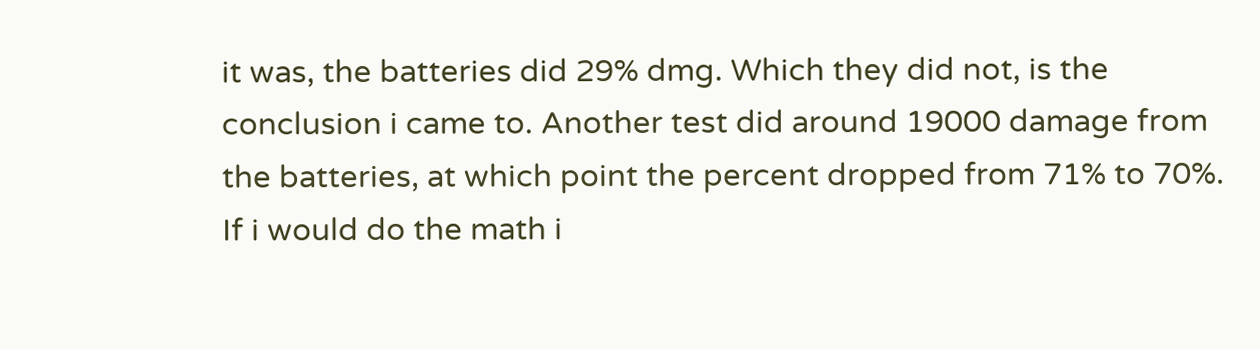it was, the batteries did 29% dmg. Which they did not, is the conclusion i came to. Another test did around 19000 damage from the batteries, at which point the percent dropped from 71% to 70%. If i would do the math i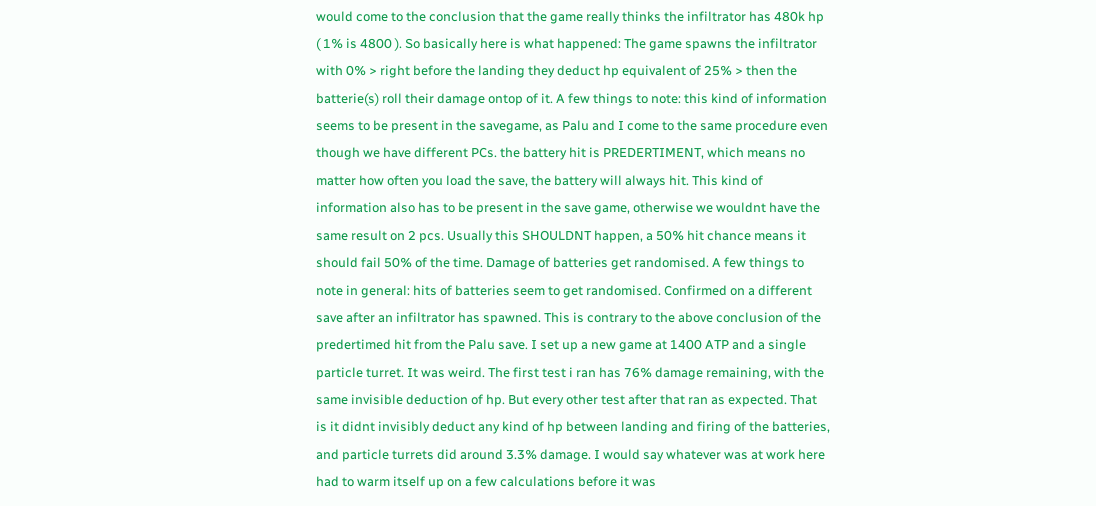would come to the conclusion that the game really thinks the infiltrator has 480k hp ( 1% is 4800 ). So basically here is what happened: The game spawns the infiltrator with 0% > right before the landing they deduct hp equivalent of 25% > then the batterie(s) roll their damage ontop of it. A few things to note: this kind of information seems to be present in the savegame, as Palu and I come to the same procedure even though we have different PCs. the battery hit is PREDERTIMENT, which means no matter how often you load the save, the battery will always hit. This kind of information also has to be present in the save game, otherwise we wouldnt have the same result on 2 pcs. Usually this SHOULDNT happen, a 50% hit chance means it should fail 50% of the time. Damage of batteries get randomised. A few things to note in general: hits of batteries seem to get randomised. Confirmed on a different save after an infiltrator has spawned. This is contrary to the above conclusion of the predertimed hit from the Palu save. I set up a new game at 1400 ATP and a single particle turret. It was weird. The first test i ran has 76% damage remaining, with the same invisible deduction of hp. But every other test after that ran as expected. That is it didnt invisibly deduct any kind of hp between landing and firing of the batteries, and particle turrets did around 3.3% damage. I would say whatever was at work here had to warm itself up on a few calculations before it was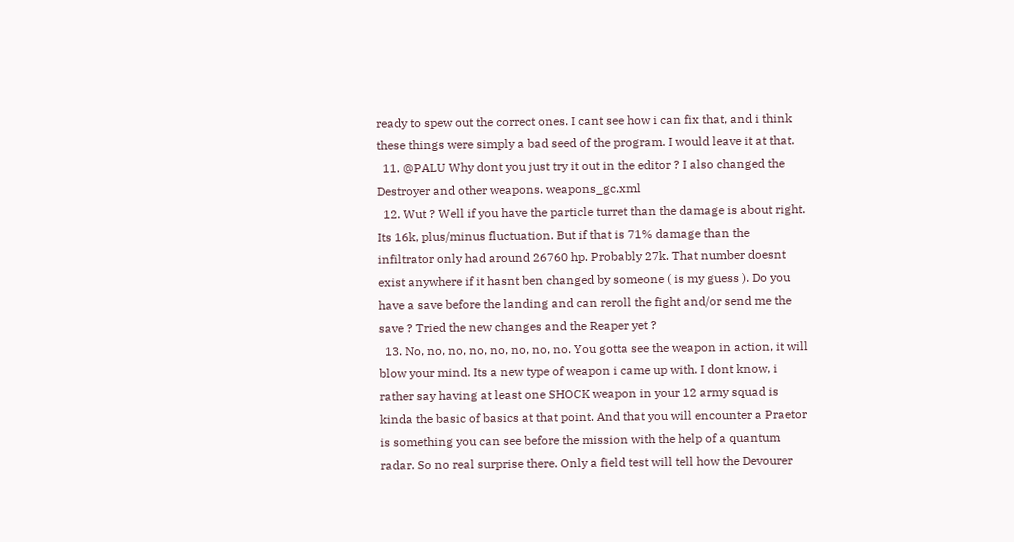ready to spew out the correct ones. I cant see how i can fix that, and i think these things were simply a bad seed of the program. I would leave it at that.
  11. @PALU Why dont you just try it out in the editor ? I also changed the Destroyer and other weapons. weapons_gc.xml
  12. Wut ? Well if you have the particle turret than the damage is about right. Its 16k, plus/minus fluctuation. But if that is 71% damage than the infiltrator only had around 26760 hp. Probably 27k. That number doesnt exist anywhere if it hasnt ben changed by someone ( is my guess ). Do you have a save before the landing and can reroll the fight and/or send me the save ? Tried the new changes and the Reaper yet ?
  13. No, no, no, no, no, no, no, no. You gotta see the weapon in action, it will blow your mind. Its a new type of weapon i came up with. I dont know, i rather say having at least one SHOCK weapon in your 12 army squad is kinda the basic of basics at that point. And that you will encounter a Praetor is something you can see before the mission with the help of a quantum radar. So no real surprise there. Only a field test will tell how the Devourer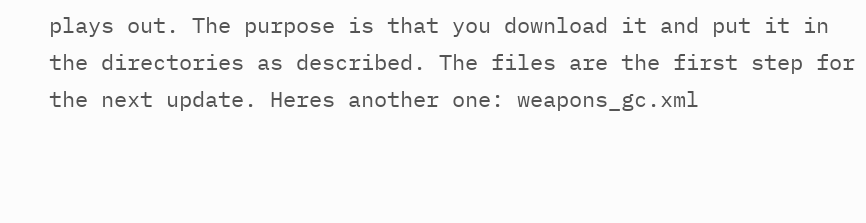plays out. The purpose is that you download it and put it in the directories as described. The files are the first step for the next update. Heres another one: weapons_gc.xml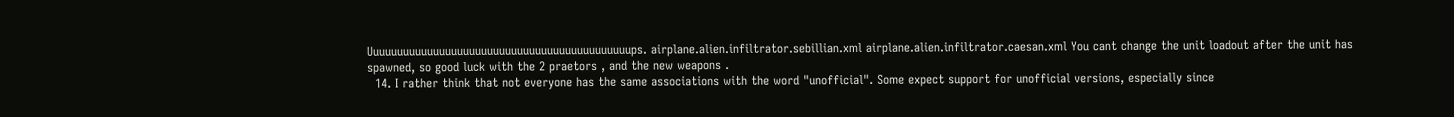Uuuuuuuuuuuuuuuuuuuuuuuuuuuuuuuuuuuuuuuuuuuups. airplane.alien.infiltrator.sebillian.xml airplane.alien.infiltrator.caesan.xml You cant change the unit loadout after the unit has spawned, so good luck with the 2 praetors , and the new weapons .
  14. I rather think that not everyone has the same associations with the word "unofficial". Some expect support for unofficial versions, especially since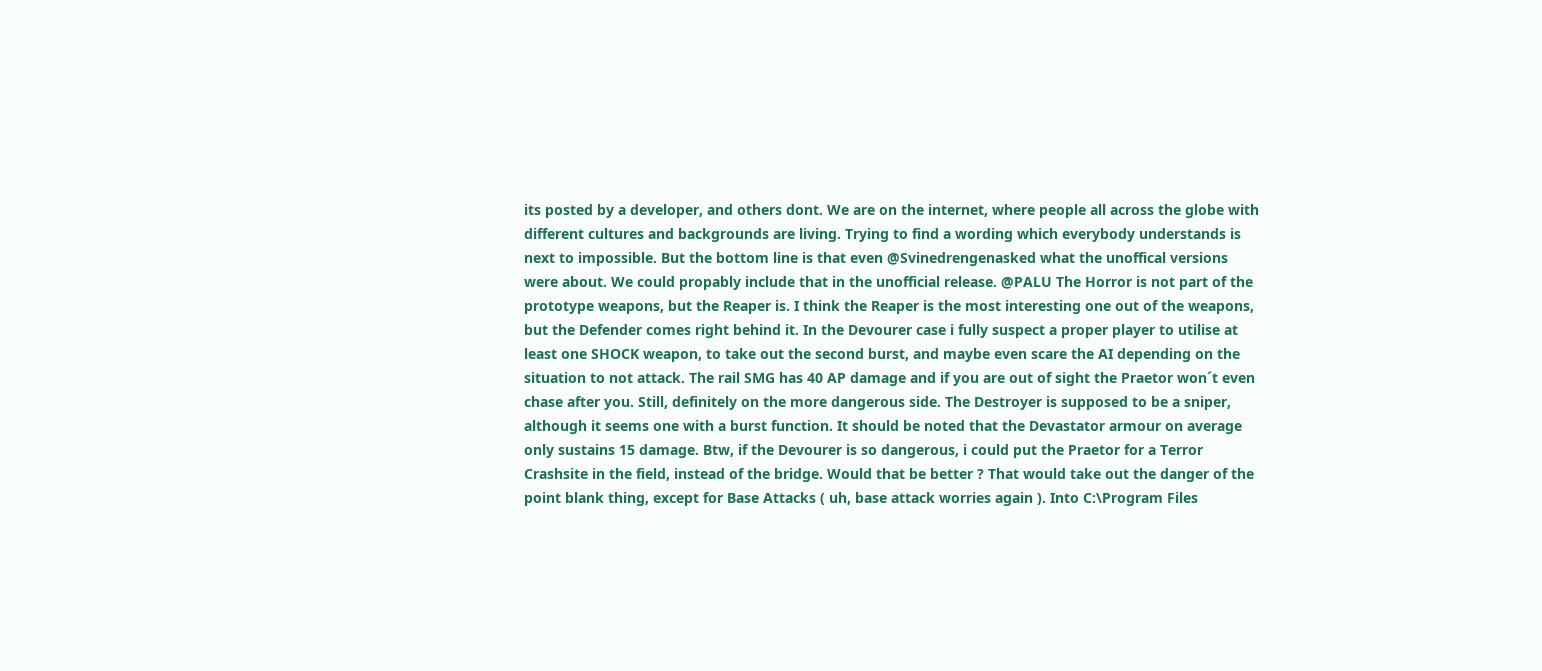its posted by a developer, and others dont. We are on the internet, where people all across the globe with different cultures and backgrounds are living. Trying to find a wording which everybody understands is next to impossible. But the bottom line is that even @Svinedrengenasked what the unoffical versions were about. We could propably include that in the unofficial release. @PALU The Horror is not part of the prototype weapons, but the Reaper is. I think the Reaper is the most interesting one out of the weapons, but the Defender comes right behind it. In the Devourer case i fully suspect a proper player to utilise at least one SHOCK weapon, to take out the second burst, and maybe even scare the AI depending on the situation to not attack. The rail SMG has 40 AP damage and if you are out of sight the Praetor won´t even chase after you. Still, definitely on the more dangerous side. The Destroyer is supposed to be a sniper, although it seems one with a burst function. It should be noted that the Devastator armour on average only sustains 15 damage. Btw, if the Devourer is so dangerous, i could put the Praetor for a Terror Crashsite in the field, instead of the bridge. Would that be better ? That would take out the danger of the point blank thing, except for Base Attacks ( uh, base attack worries again ). Into C:\Program Files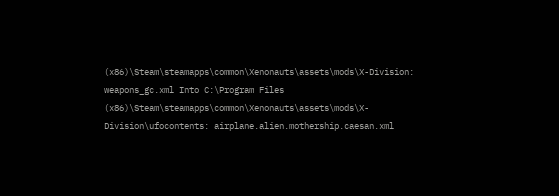(x86)\Steam\steamapps\common\Xenonauts\assets\mods\X-Division: weapons_gc.xml Into C:\Program Files (x86)\Steam\steamapps\common\Xenonauts\assets\mods\X-Division\ufocontents: airplane.alien.mothership.caesan.xml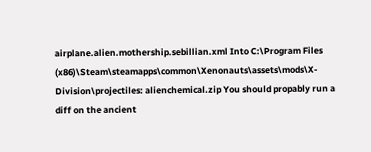airplane.alien.mothership.sebillian.xml Into C:\Program Files (x86)\Steam\steamapps\common\Xenonauts\assets\mods\X-Division\projectiles: alienchemical.zip You should propably run a diff on the ancient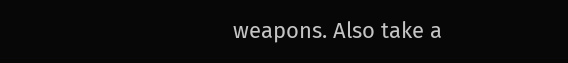weapons. Also take a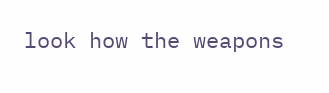look how the weapons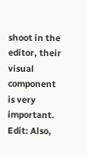shoot in the editor, their visual component is very important. Edit: Also,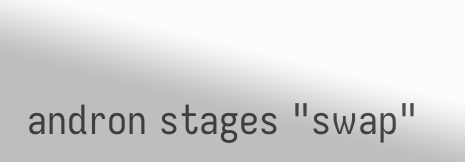andron stages "swap"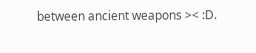between ancient weapons >< :D.